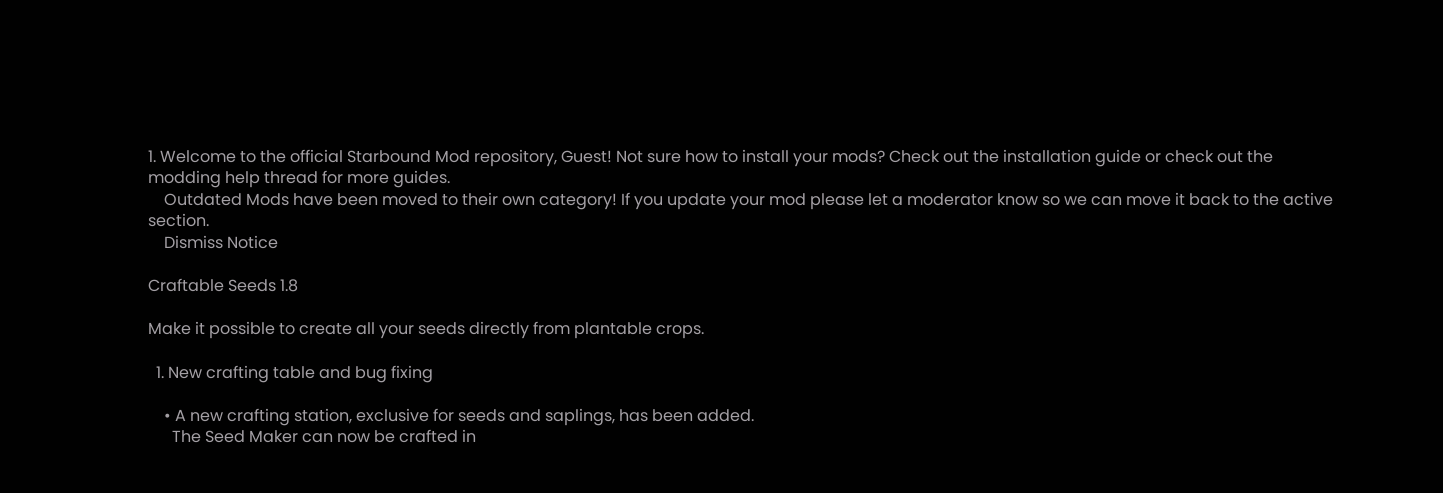1. Welcome to the official Starbound Mod repository, Guest! Not sure how to install your mods? Check out the installation guide or check out the modding help thread for more guides.
    Outdated Mods have been moved to their own category! If you update your mod please let a moderator know so we can move it back to the active section.
    Dismiss Notice

Craftable Seeds 1.8

Make it possible to create all your seeds directly from plantable crops.

  1. New crafting table and bug fixing

    • A new crafting station, exclusive for seeds and saplings, has been added.
      The Seed Maker can now be crafted in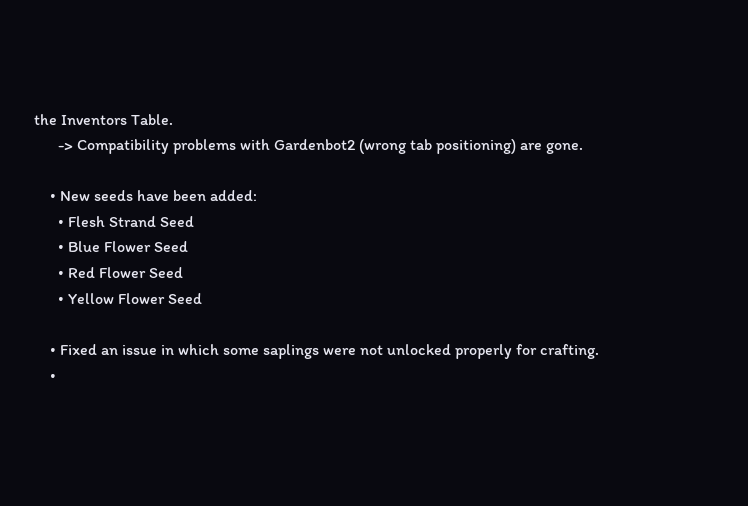the Inventors Table.
      -> Compatibility problems with Gardenbot2 (wrong tab positioning) are gone.

    • New seeds have been added:
      • Flesh Strand Seed
      • Blue Flower Seed
      • Red Flower Seed
      • Yellow Flower Seed

    • Fixed an issue in which some saplings were not unlocked properly for crafting.
    •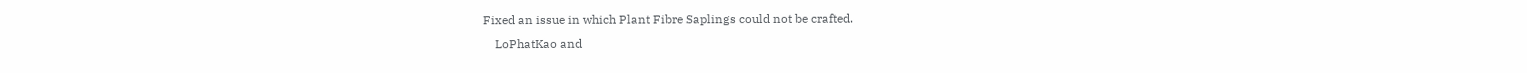Fixed an issue in which Plant Fibre Saplings could not be crafted.
    LoPhatKao and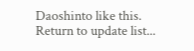Daoshinto like this.
Return to update list...